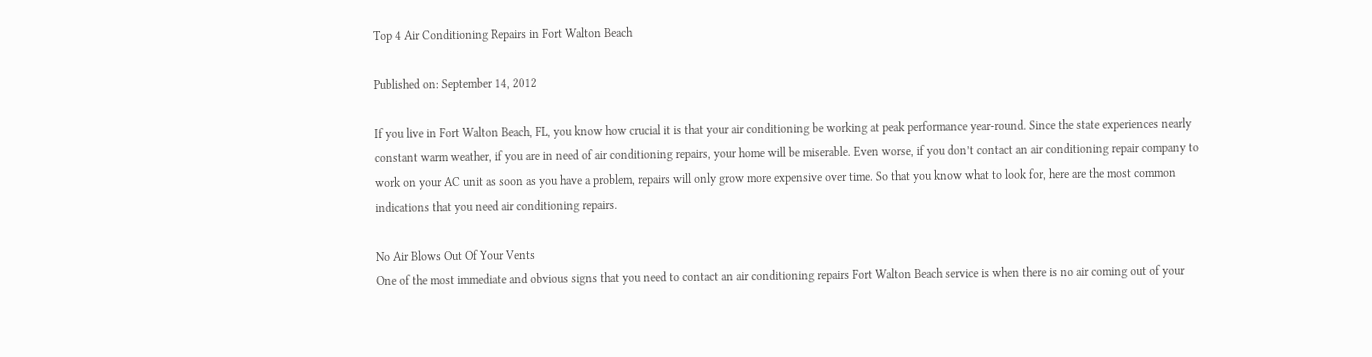Top 4 Air Conditioning Repairs in Fort Walton Beach

Published on: September 14, 2012

If you live in Fort Walton Beach, FL, you know how crucial it is that your air conditioning be working at peak performance year-round. Since the state experiences nearly constant warm weather, if you are in need of air conditioning repairs, your home will be miserable. Even worse, if you don’t contact an air conditioning repair company to work on your AC unit as soon as you have a problem, repairs will only grow more expensive over time. So that you know what to look for, here are the most common indications that you need air conditioning repairs.

No Air Blows Out Of Your Vents
One of the most immediate and obvious signs that you need to contact an air conditioning repairs Fort Walton Beach service is when there is no air coming out of your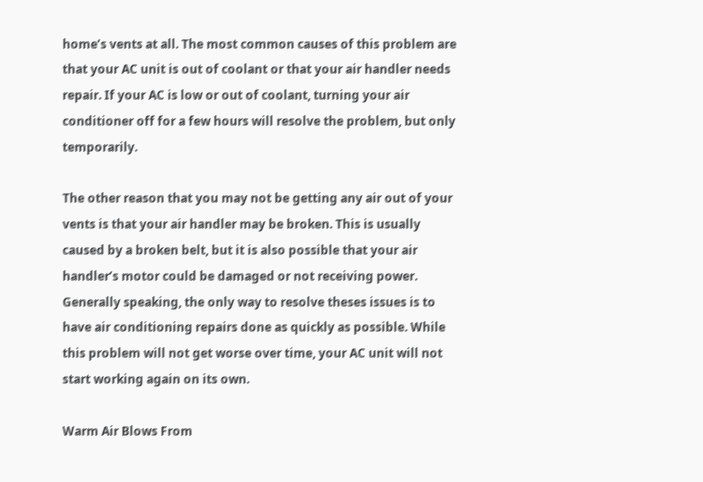home’s vents at all. The most common causes of this problem are that your AC unit is out of coolant or that your air handler needs repair. If your AC is low or out of coolant, turning your air conditioner off for a few hours will resolve the problem, but only temporarily.

The other reason that you may not be getting any air out of your vents is that your air handler may be broken. This is usually caused by a broken belt, but it is also possible that your air handler’s motor could be damaged or not receiving power. Generally speaking, the only way to resolve theses issues is to have air conditioning repairs done as quickly as possible. While this problem will not get worse over time, your AC unit will not start working again on its own.

Warm Air Blows From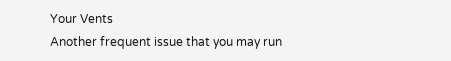Your Vents
Another frequent issue that you may run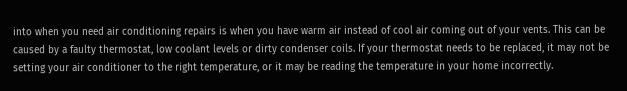into when you need air conditioning repairs is when you have warm air instead of cool air coming out of your vents. This can be caused by a faulty thermostat, low coolant levels or dirty condenser coils. If your thermostat needs to be replaced, it may not be setting your air conditioner to the right temperature, or it may be reading the temperature in your home incorrectly.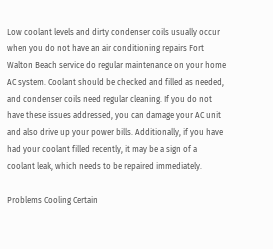Low coolant levels and dirty condenser coils usually occur when you do not have an air conditioning repairs Fort Walton Beach service do regular maintenance on your home AC system. Coolant should be checked and filled as needed, and condenser coils need regular cleaning. If you do not have these issues addressed, you can damage your AC unit and also drive up your power bills. Additionally, if you have had your coolant filled recently, it may be a sign of a coolant leak, which needs to be repaired immediately.

Problems Cooling Certain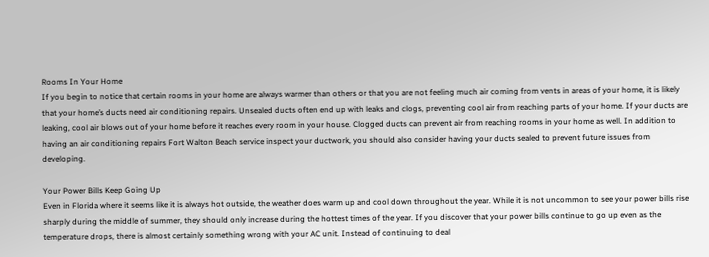Rooms In Your Home
If you begin to notice that certain rooms in your home are always warmer than others or that you are not feeling much air coming from vents in areas of your home, it is likely that your home’s ducts need air conditioning repairs. Unsealed ducts often end up with leaks and clogs, preventing cool air from reaching parts of your home. If your ducts are leaking, cool air blows out of your home before it reaches every room in your house. Clogged ducts can prevent air from reaching rooms in your home as well. In addition to having an air conditioning repairs Fort Walton Beach service inspect your ductwork, you should also consider having your ducts sealed to prevent future issues from developing.

Your Power Bills Keep Going Up
Even in Florida where it seems like it is always hot outside, the weather does warm up and cool down throughout the year. While it is not uncommon to see your power bills rise sharply during the middle of summer, they should only increase during the hottest times of the year. If you discover that your power bills continue to go up even as the temperature drops, there is almost certainly something wrong with your AC unit. Instead of continuing to deal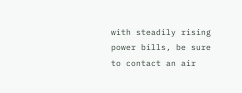with steadily rising power bills, be sure to contact an air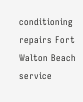conditioning repairs Fort Walton Beach service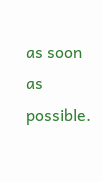as soon as possible.